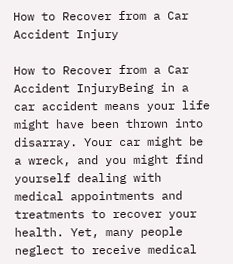How to Recover from a Car Accident Injury

How to Recover from a Car Accident InjuryBeing in a car accident means your life might have been thrown into disarray. Your car might be a wreck, and you might find yourself dealing with medical appointments and treatments to recover your health. Yet, many people neglect to receive medical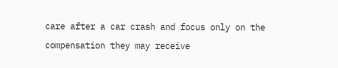care after a car crash and focus only on the compensation they may receive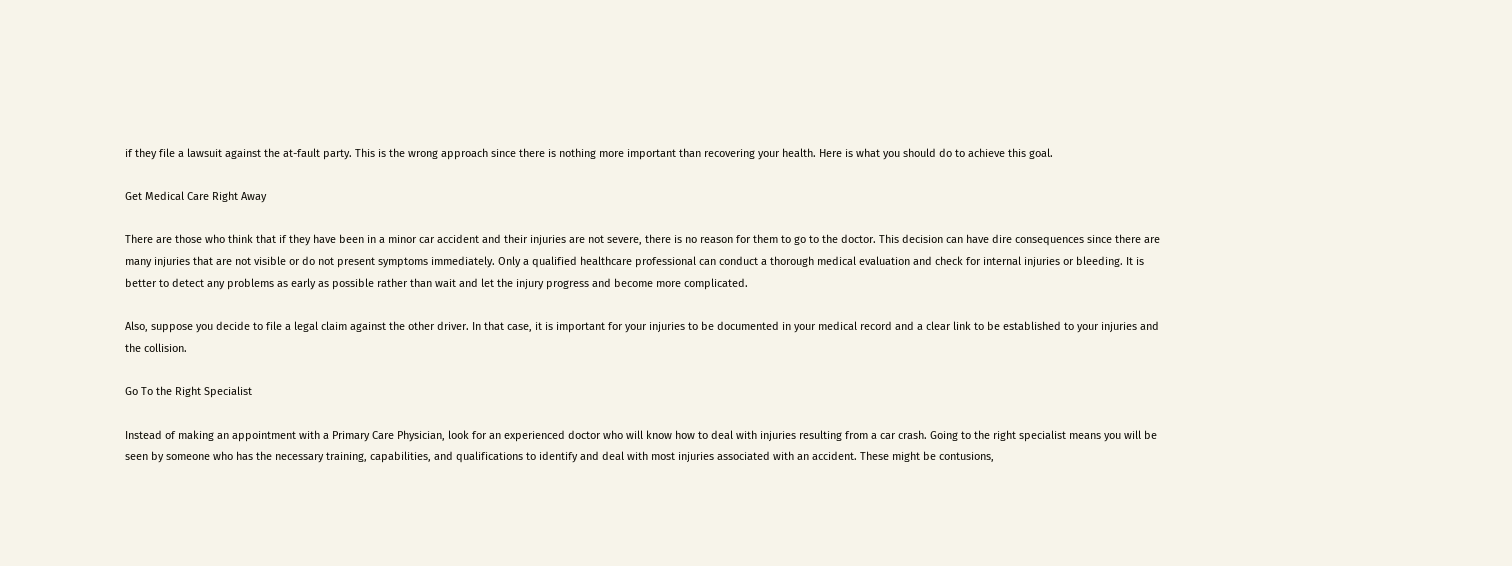if they file a lawsuit against the at-fault party. This is the wrong approach since there is nothing more important than recovering your health. Here is what you should do to achieve this goal.

Get Medical Care Right Away

There are those who think that if they have been in a minor car accident and their injuries are not severe, there is no reason for them to go to the doctor. This decision can have dire consequences since there are many injuries that are not visible or do not present symptoms immediately. Only a qualified healthcare professional can conduct a thorough medical evaluation and check for internal injuries or bleeding. It is better to detect any problems as early as possible rather than wait and let the injury progress and become more complicated.

Also, suppose you decide to file a legal claim against the other driver. In that case, it is important for your injuries to be documented in your medical record and a clear link to be established to your injuries and the collision.

Go To the Right Specialist

Instead of making an appointment with a Primary Care Physician, look for an experienced doctor who will know how to deal with injuries resulting from a car crash. Going to the right specialist means you will be seen by someone who has the necessary training, capabilities, and qualifications to identify and deal with most injuries associated with an accident. These might be contusions,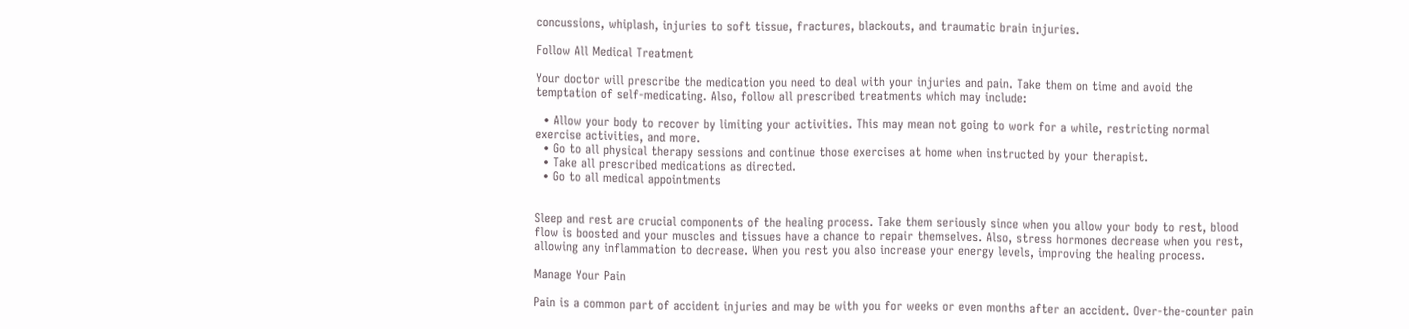concussions, whiplash, injuries to soft tissue, fractures, blackouts, and traumatic brain injuries.

Follow All Medical Treatment

Your doctor will prescribe the medication you need to deal with your injuries and pain. Take them on time and avoid the temptation of self-medicating. Also, follow all prescribed treatments which may include:

  • Allow your body to recover by limiting your activities. This may mean not going to work for a while, restricting normal exercise activities, and more.
  • Go to all physical therapy sessions and continue those exercises at home when instructed by your therapist.
  • Take all prescribed medications as directed.
  • Go to all medical appointments


Sleep and rest are crucial components of the healing process. Take them seriously since when you allow your body to rest, blood flow is boosted and your muscles and tissues have a chance to repair themselves. Also, stress hormones decrease when you rest, allowing any inflammation to decrease. When you rest you also increase your energy levels, improving the healing process.

Manage Your Pain

Pain is a common part of accident injuries and may be with you for weeks or even months after an accident. Over-the-counter pain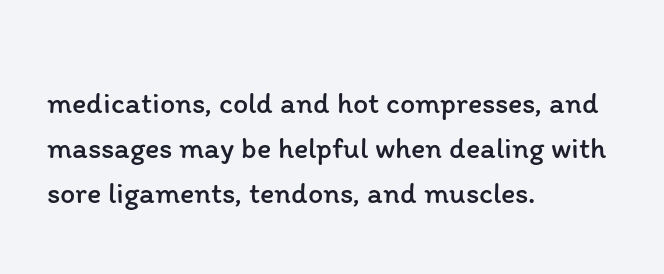medications, cold and hot compresses, and massages may be helpful when dealing with sore ligaments, tendons, and muscles.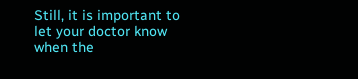Still, it is important to let your doctor know when the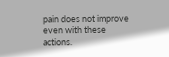pain does not improve even with these actions.